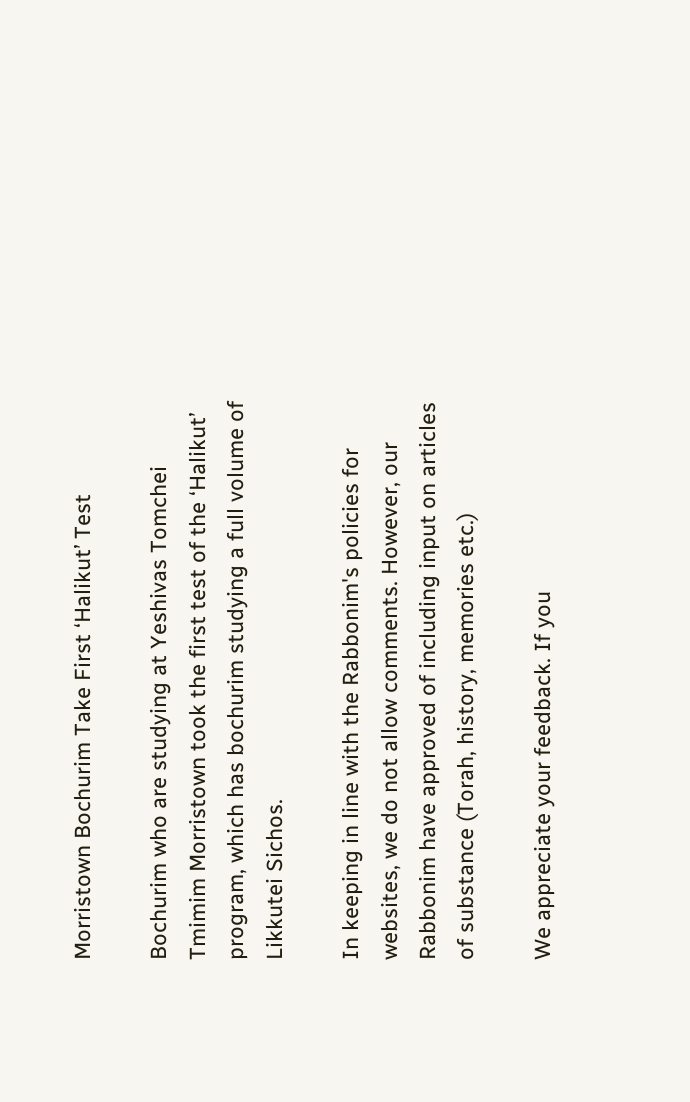Morristown Bochurim Take First ‘Halikut’ Test

Bochurim who are studying at Yeshivas Tomchei Tmimim Morristown took the first test of the ‘Halikut’ program, which has bochurim studying a full volume of Likkutei Sichos.

In keeping in line with the Rabbonim's policies for websites, we do not allow comments. However, our Rabbonim have approved of including input on articles of substance (Torah, history, memories etc.)

We appreciate your feedback. If you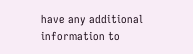have any additional information to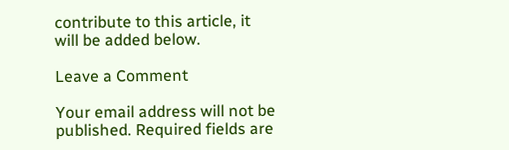contribute to this article, it will be added below.

Leave a Comment

Your email address will not be published. Required fields are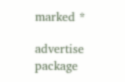marked *

advertise package